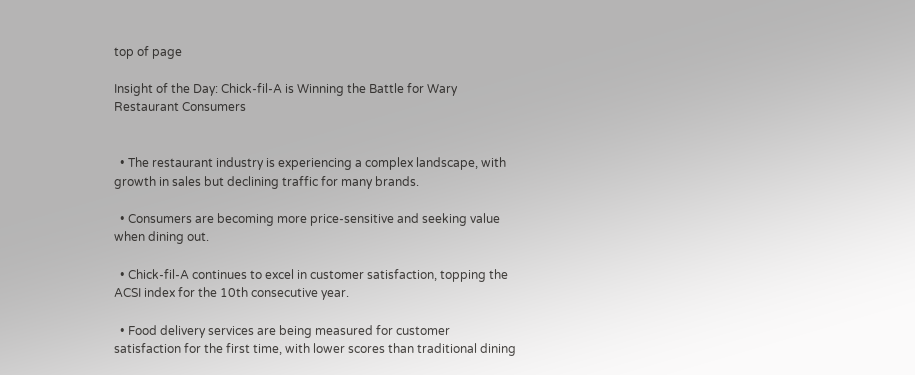top of page

Insight of the Day: Chick-fil-A is Winning the Battle for Wary Restaurant Consumers


  • The restaurant industry is experiencing a complex landscape, with growth in sales but declining traffic for many brands.

  • Consumers are becoming more price-sensitive and seeking value when dining out.

  • Chick-fil-A continues to excel in customer satisfaction, topping the ACSI index for the 10th consecutive year.

  • Food delivery services are being measured for customer satisfaction for the first time, with lower scores than traditional dining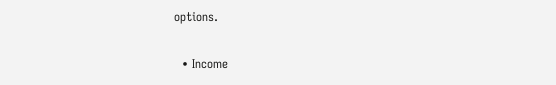options.

  • Income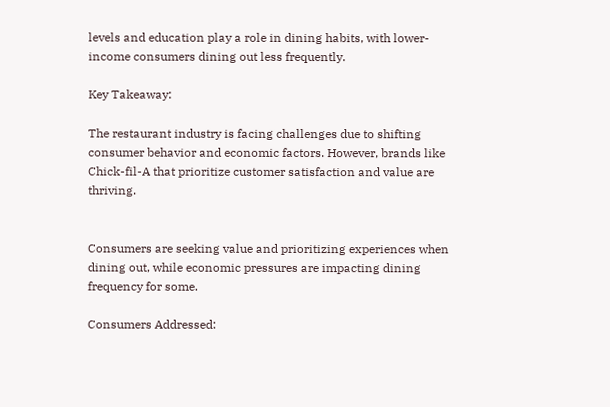levels and education play a role in dining habits, with lower-income consumers dining out less frequently.

Key Takeaway:

The restaurant industry is facing challenges due to shifting consumer behavior and economic factors. However, brands like Chick-fil-A that prioritize customer satisfaction and value are thriving.


Consumers are seeking value and prioritizing experiences when dining out, while economic pressures are impacting dining frequency for some.

Consumers Addressed: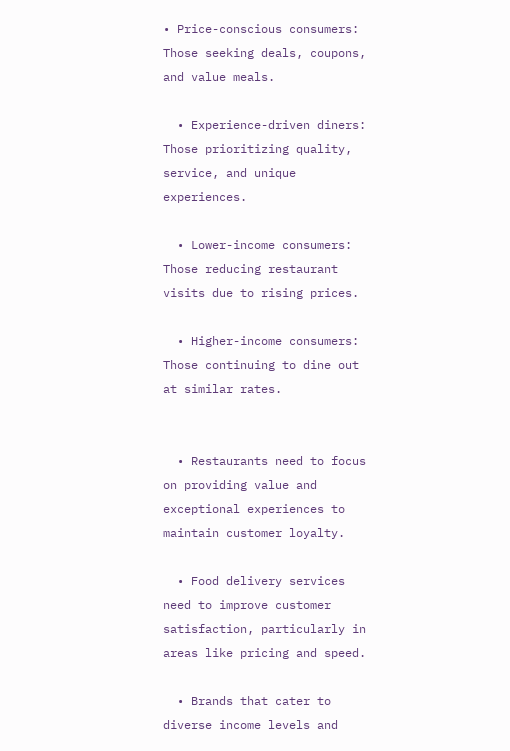• Price-conscious consumers: Those seeking deals, coupons, and value meals.

  • Experience-driven diners: Those prioritizing quality, service, and unique experiences.

  • Lower-income consumers: Those reducing restaurant visits due to rising prices.

  • Higher-income consumers: Those continuing to dine out at similar rates.


  • Restaurants need to focus on providing value and exceptional experiences to maintain customer loyalty.

  • Food delivery services need to improve customer satisfaction, particularly in areas like pricing and speed.

  • Brands that cater to diverse income levels and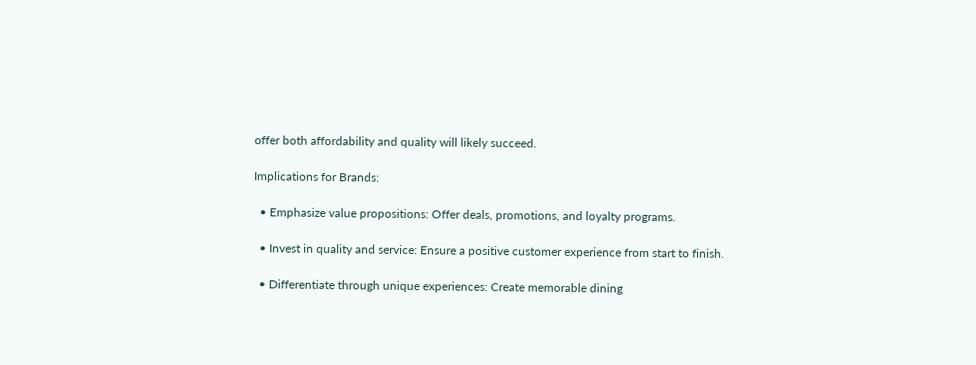offer both affordability and quality will likely succeed.

Implications for Brands:

  • Emphasize value propositions: Offer deals, promotions, and loyalty programs.

  • Invest in quality and service: Ensure a positive customer experience from start to finish.

  • Differentiate through unique experiences: Create memorable dining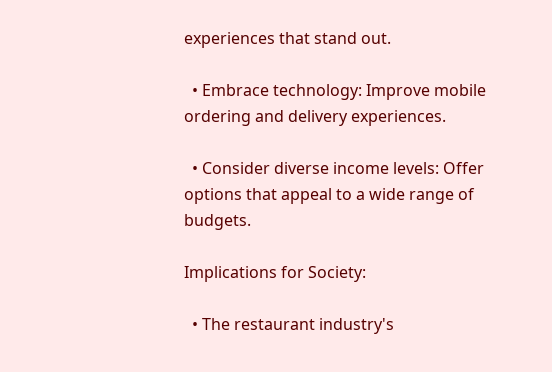experiences that stand out.

  • Embrace technology: Improve mobile ordering and delivery experiences.

  • Consider diverse income levels: Offer options that appeal to a wide range of budgets.

Implications for Society:

  • The restaurant industry's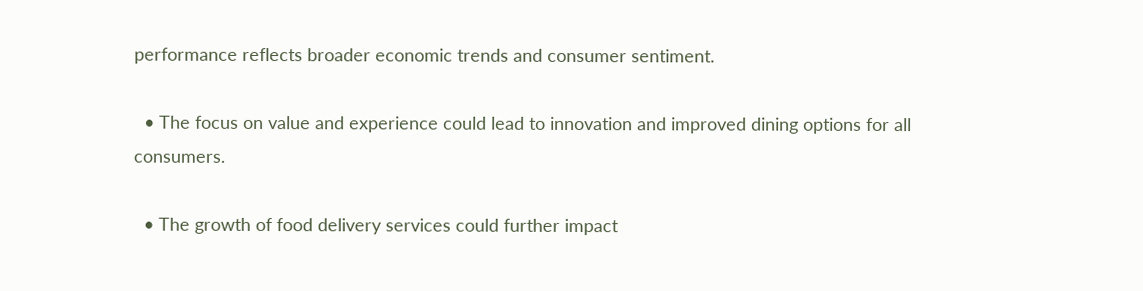performance reflects broader economic trends and consumer sentiment.

  • The focus on value and experience could lead to innovation and improved dining options for all consumers.

  • The growth of food delivery services could further impact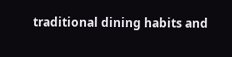traditional dining habits and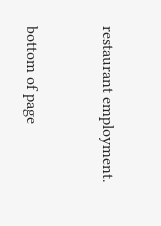restaurant employment.


bottom of page